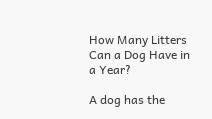How Many Litters Can a Dog Have in a Year?

A dog has the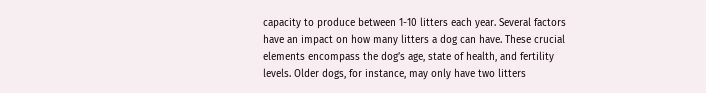capacity to produce between 1-10 litters each year. Several factors have an impact on how many litters a dog can have. These crucial elements encompass the dog’s age, state of health, and fertility levels. Older dogs, for instance, may only have two litters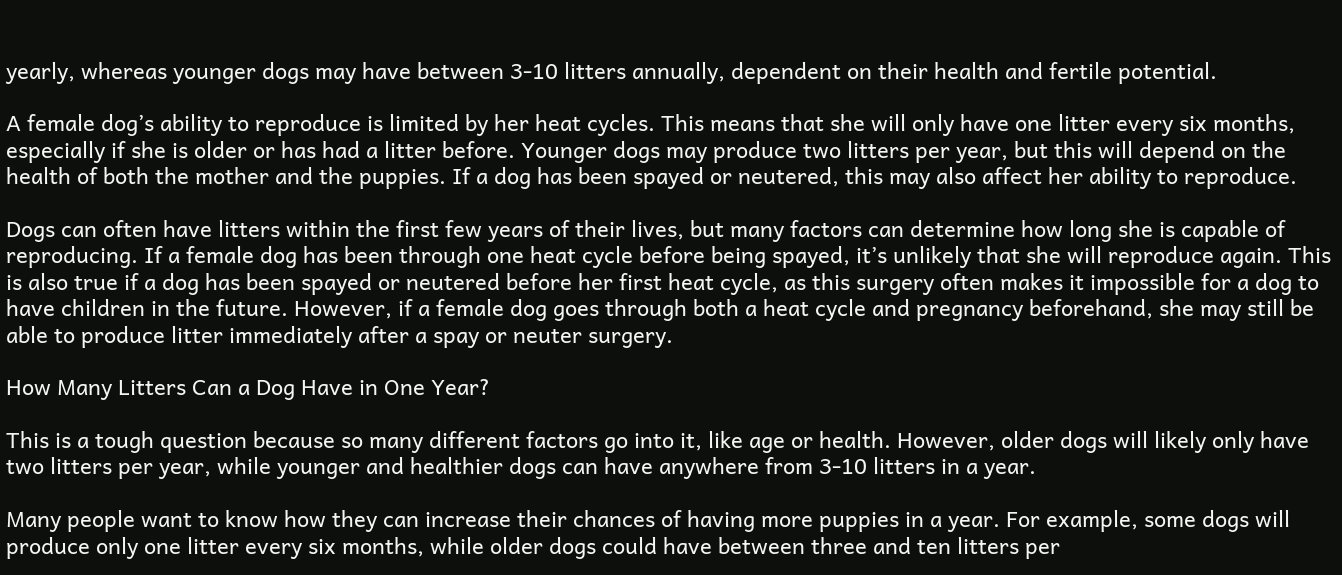yearly, whereas younger dogs may have between 3-10 litters annually, dependent on their health and fertile potential.

A female dog’s ability to reproduce is limited by her heat cycles. This means that she will only have one litter every six months, especially if she is older or has had a litter before. Younger dogs may produce two litters per year, but this will depend on the health of both the mother and the puppies. If a dog has been spayed or neutered, this may also affect her ability to reproduce.

Dogs can often have litters within the first few years of their lives, but many factors can determine how long she is capable of reproducing. If a female dog has been through one heat cycle before being spayed, it’s unlikely that she will reproduce again. This is also true if a dog has been spayed or neutered before her first heat cycle, as this surgery often makes it impossible for a dog to have children in the future. However, if a female dog goes through both a heat cycle and pregnancy beforehand, she may still be able to produce litter immediately after a spay or neuter surgery.

How Many Litters Can a Dog Have in One Year?

This is a tough question because so many different factors go into it, like age or health. However, older dogs will likely only have two litters per year, while younger and healthier dogs can have anywhere from 3-10 litters in a year.

Many people want to know how they can increase their chances of having more puppies in a year. For example, some dogs will produce only one litter every six months, while older dogs could have between three and ten litters per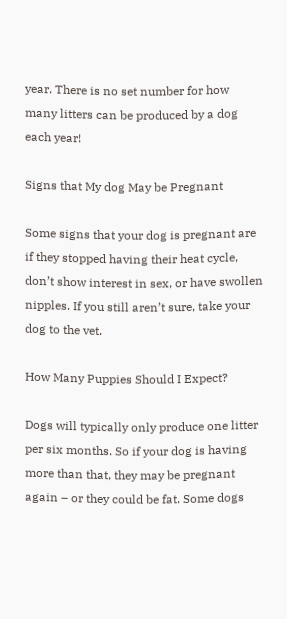year. There is no set number for how many litters can be produced by a dog each year!

Signs that My dog May be Pregnant

Some signs that your dog is pregnant are if they stopped having their heat cycle, don’t show interest in sex, or have swollen nipples. If you still aren’t sure, take your dog to the vet.

How Many Puppies Should I Expect?

Dogs will typically only produce one litter per six months. So if your dog is having more than that, they may be pregnant again – or they could be fat. Some dogs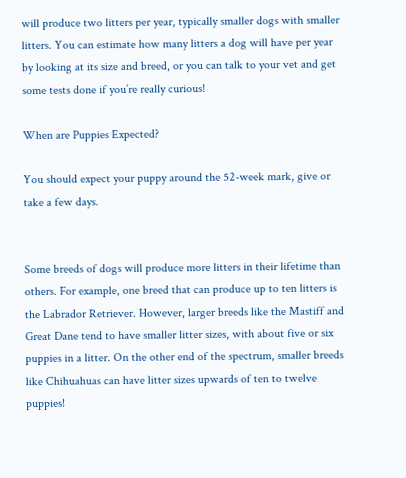will produce two litters per year, typically smaller dogs with smaller litters. You can estimate how many litters a dog will have per year by looking at its size and breed, or you can talk to your vet and get some tests done if you’re really curious!

When are Puppies Expected?

You should expect your puppy around the 52-week mark, give or take a few days.


Some breeds of dogs will produce more litters in their lifetime than others. For example, one breed that can produce up to ten litters is the Labrador Retriever. However, larger breeds like the Mastiff and Great Dane tend to have smaller litter sizes, with about five or six puppies in a litter. On the other end of the spectrum, smaller breeds like Chihuahuas can have litter sizes upwards of ten to twelve puppies!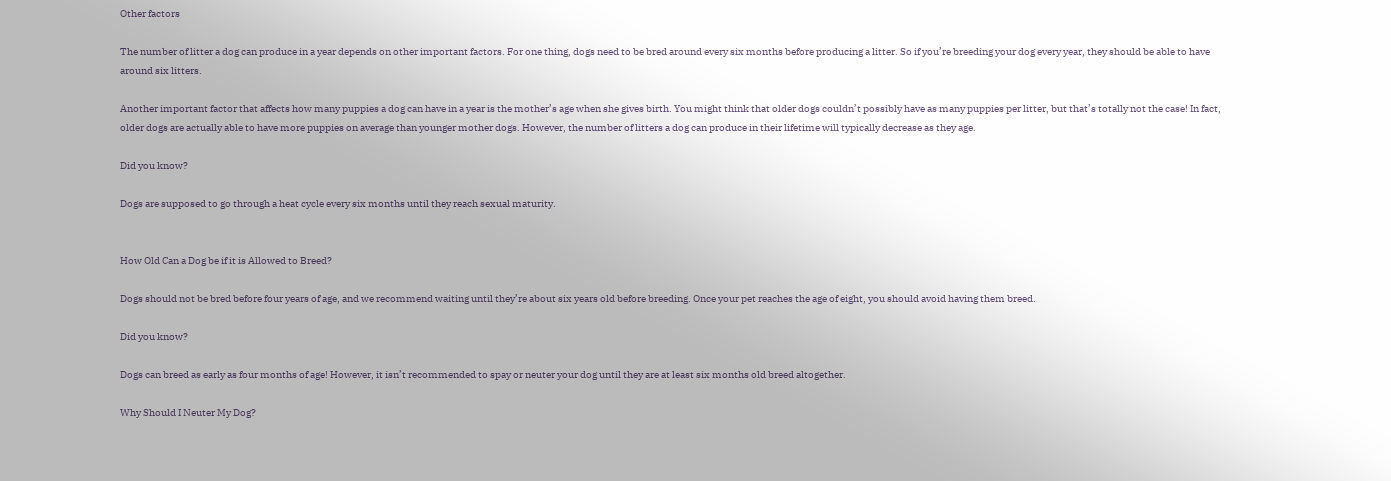Other factors

The number of litter a dog can produce in a year depends on other important factors. For one thing, dogs need to be bred around every six months before producing a litter. So if you’re breeding your dog every year, they should be able to have around six litters.

Another important factor that affects how many puppies a dog can have in a year is the mother’s age when she gives birth. You might think that older dogs couldn’t possibly have as many puppies per litter, but that’s totally not the case! In fact, older dogs are actually able to have more puppies on average than younger mother dogs. However, the number of litters a dog can produce in their lifetime will typically decrease as they age.

Did you know?

Dogs are supposed to go through a heat cycle every six months until they reach sexual maturity.


How Old Can a Dog be if it is Allowed to Breed?

Dogs should not be bred before four years of age, and we recommend waiting until they’re about six years old before breeding. Once your pet reaches the age of eight, you should avoid having them breed.

Did you know?

Dogs can breed as early as four months of age! However, it isn’t recommended to spay or neuter your dog until they are at least six months old breed altogether.

Why Should I Neuter My Dog?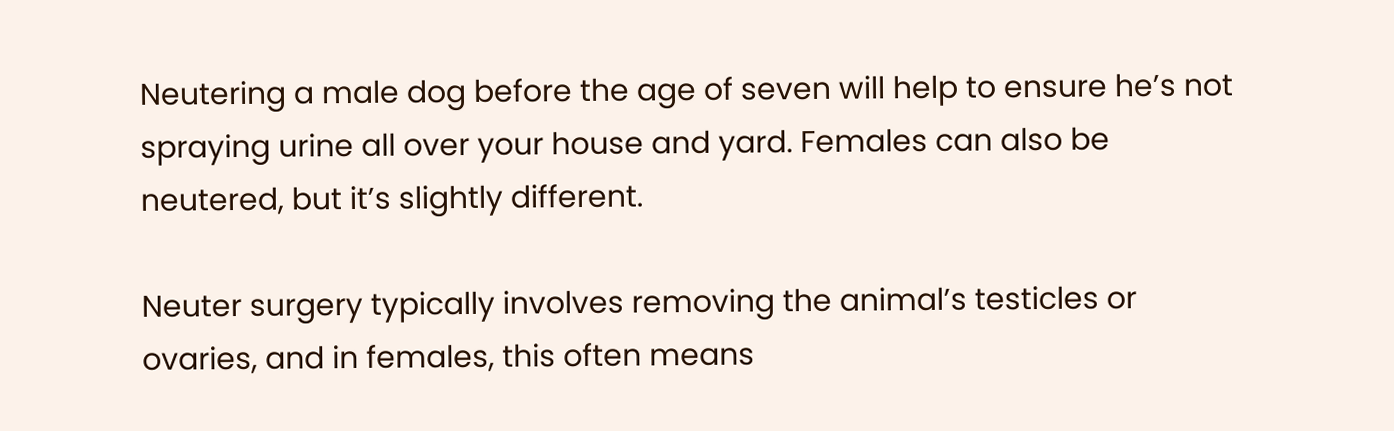Neutering a male dog before the age of seven will help to ensure he’s not spraying urine all over your house and yard. Females can also be neutered, but it’s slightly different.

Neuter surgery typically involves removing the animal’s testicles or ovaries, and in females, this often means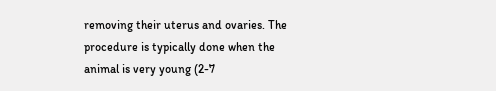removing their uterus and ovaries. The procedure is typically done when the animal is very young (2-7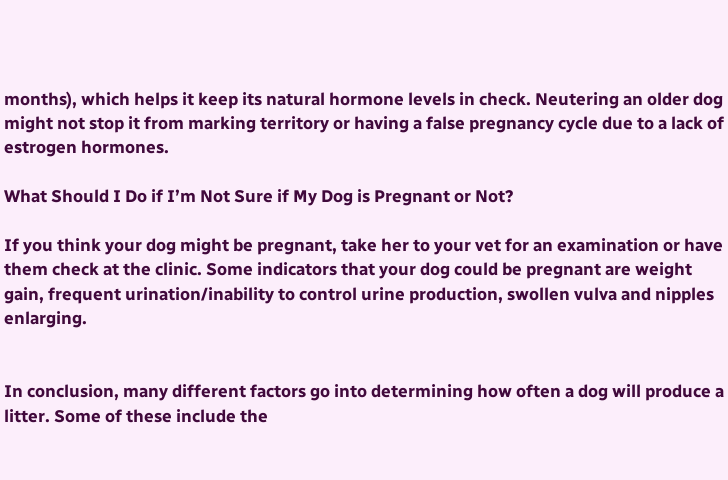months), which helps it keep its natural hormone levels in check. Neutering an older dog might not stop it from marking territory or having a false pregnancy cycle due to a lack of estrogen hormones.

What Should I Do if I’m Not Sure if My Dog is Pregnant or Not?

If you think your dog might be pregnant, take her to your vet for an examination or have them check at the clinic. Some indicators that your dog could be pregnant are weight gain, frequent urination/inability to control urine production, swollen vulva and nipples enlarging.


In conclusion, many different factors go into determining how often a dog will produce a litter. Some of these include the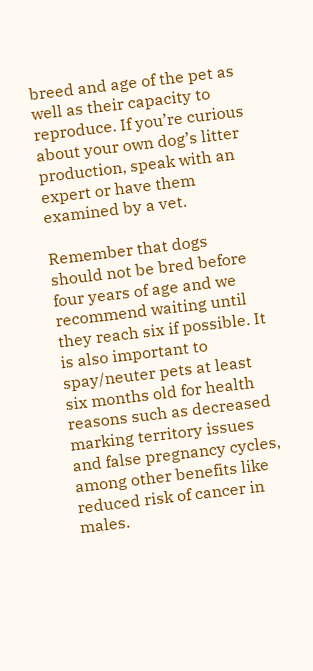breed and age of the pet as well as their capacity to reproduce. If you’re curious about your own dog’s litter production, speak with an expert or have them examined by a vet.

Remember that dogs should not be bred before four years of age and we recommend waiting until they reach six if possible. It is also important to spay/neuter pets at least six months old for health reasons such as decreased marking territory issues and false pregnancy cycles, among other benefits like reduced risk of cancer in males.